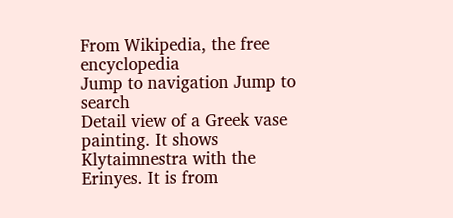From Wikipedia, the free encyclopedia
Jump to navigation Jump to search
Detail view of a Greek vase painting. It shows Klytaimnestra with the Erinyes. It is from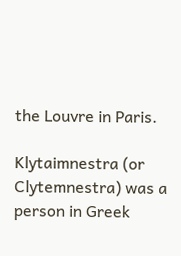the Louvre in Paris.

Klytaimnestra (or Clytemnestra) was a person in Greek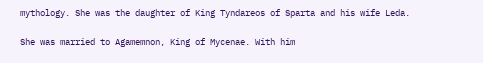mythology. She was the daughter of King Tyndareos of Sparta and his wife Leda.

She was married to Agamemnon, King of Mycenae. With him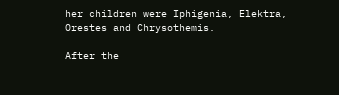her children were Iphigenia, Elektra, Orestes and Chrysothemis.

After the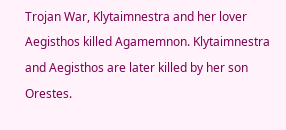Trojan War, Klytaimnestra and her lover Aegisthos killed Agamemnon. Klytaimnestra and Aegisthos are later killed by her son Orestes.